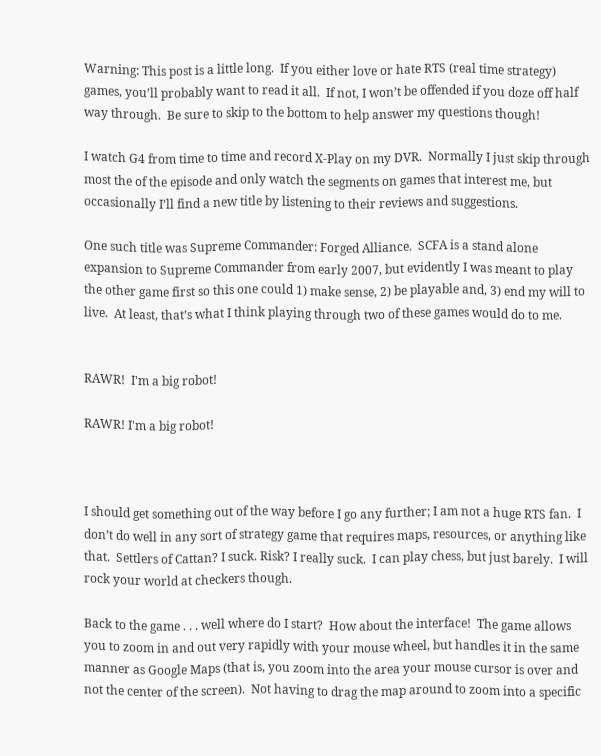Warning: This post is a little long.  If you either love or hate RTS (real time strategy) games, you’ll probably want to read it all.  If not, I won’t be offended if you doze off half way through.  Be sure to skip to the bottom to help answer my questions though!

I watch G4 from time to time and record X-Play on my DVR.  Normally I just skip through most the of the episode and only watch the segments on games that interest me, but occasionally I’ll find a new title by listening to their reviews and suggestions.

One such title was Supreme Commander: Forged Alliance.  SCFA is a stand alone expansion to Supreme Commander from early 2007, but evidently I was meant to play the other game first so this one could 1) make sense, 2) be playable and, 3) end my will to live.  At least, that’s what I think playing through two of these games would do to me.


RAWR!  I'm a big robot!

RAWR! I'm a big robot!



I should get something out of the way before I go any further; I am not a huge RTS fan.  I don’t do well in any sort of strategy game that requires maps, resources, or anything like that.  Settlers of Cattan? I suck. Risk? I really suck.  I can play chess, but just barely.  I will rock your world at checkers though.

Back to the game . . . well where do I start?  How about the interface!  The game allows you to zoom in and out very rapidly with your mouse wheel, but handles it in the same manner as Google Maps (that is, you zoom into the area your mouse cursor is over and not the center of the screen).  Not having to drag the map around to zoom into a specific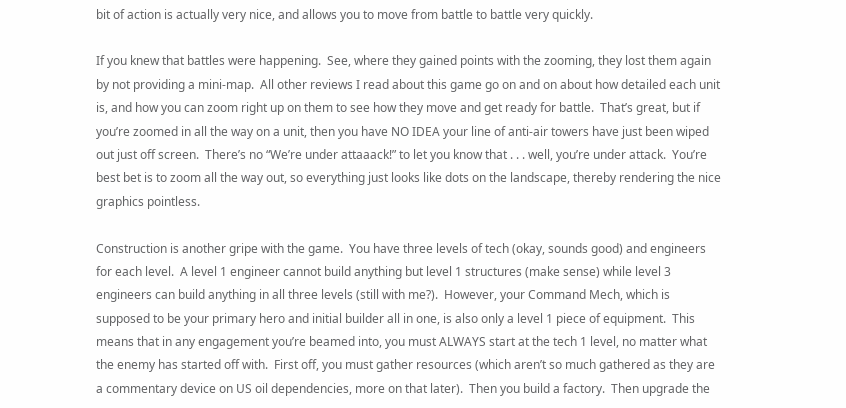bit of action is actually very nice, and allows you to move from battle to battle very quickly.

If you knew that battles were happening.  See, where they gained points with the zooming, they lost them again by not providing a mini-map.  All other reviews I read about this game go on and on about how detailed each unit is, and how you can zoom right up on them to see how they move and get ready for battle.  That’s great, but if you’re zoomed in all the way on a unit, then you have NO IDEA your line of anti-air towers have just been wiped out just off screen.  There’s no “We’re under attaaack!” to let you know that . . . well, you’re under attack.  You’re best bet is to zoom all the way out, so everything just looks like dots on the landscape, thereby rendering the nice graphics pointless.

Construction is another gripe with the game.  You have three levels of tech (okay, sounds good) and engineers for each level.  A level 1 engineer cannot build anything but level 1 structures (make sense) while level 3 engineers can build anything in all three levels (still with me?).  However, your Command Mech, which is supposed to be your primary hero and initial builder all in one, is also only a level 1 piece of equipment.  This means that in any engagement you’re beamed into, you must ALWAYS start at the tech 1 level, no matter what the enemy has started off with.  First off, you must gather resources (which aren’t so much gathered as they are a commentary device on US oil dependencies, more on that later).  Then you build a factory.  Then upgrade the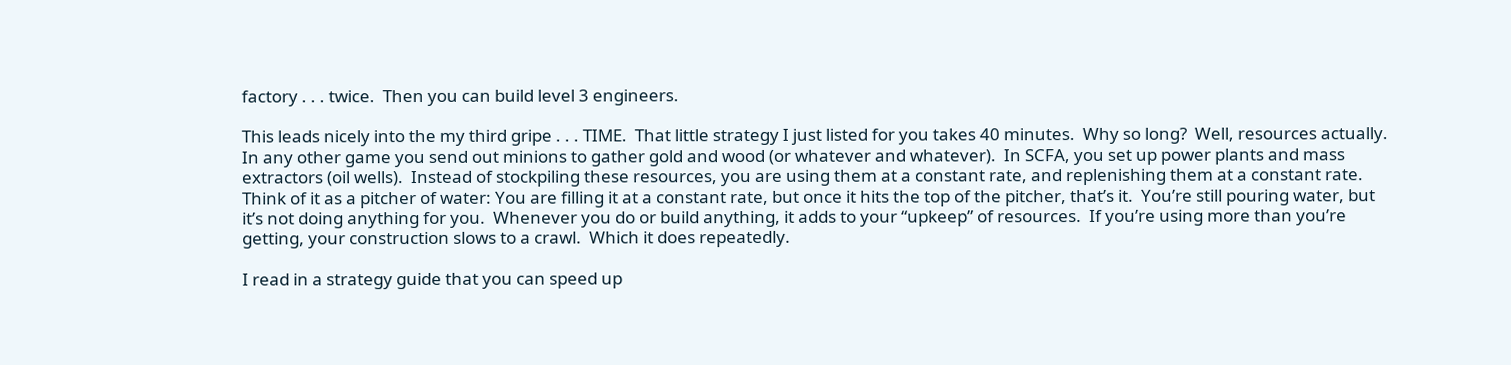factory . . . twice.  Then you can build level 3 engineers.

This leads nicely into the my third gripe . . . TIME.  That little strategy I just listed for you takes 40 minutes.  Why so long?  Well, resources actually.  In any other game you send out minions to gather gold and wood (or whatever and whatever).  In SCFA, you set up power plants and mass extractors (oil wells).  Instead of stockpiling these resources, you are using them at a constant rate, and replenishing them at a constant rate.  Think of it as a pitcher of water: You are filling it at a constant rate, but once it hits the top of the pitcher, that’s it.  You’re still pouring water, but it’s not doing anything for you.  Whenever you do or build anything, it adds to your “upkeep” of resources.  If you’re using more than you’re getting, your construction slows to a crawl.  Which it does repeatedly.

I read in a strategy guide that you can speed up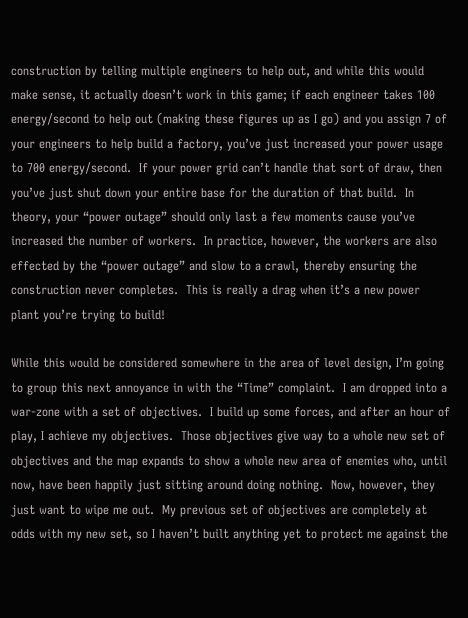construction by telling multiple engineers to help out, and while this would make sense, it actually doesn’t work in this game; if each engineer takes 100 energy/second to help out (making these figures up as I go) and you assign 7 of your engineers to help build a factory, you’ve just increased your power usage to 700 energy/second.  If your power grid can’t handle that sort of draw, then you’ve just shut down your entire base for the duration of that build.  In theory, your “power outage” should only last a few moments cause you’ve increased the number of workers.  In practice, however, the workers are also effected by the “power outage” and slow to a crawl, thereby ensuring the construction never completes.  This is really a drag when it’s a new power plant you’re trying to build!

While this would be considered somewhere in the area of level design, I’m going to group this next annoyance in with the “Time” complaint.  I am dropped into a war-zone with a set of objectives.  I build up some forces, and after an hour of play, I achieve my objectives.  Those objectives give way to a whole new set of objectives and the map expands to show a whole new area of enemies who, until now, have been happily just sitting around doing nothing.  Now, however, they just want to wipe me out.  My previous set of objectives are completely at odds with my new set, so I haven’t built anything yet to protect me against the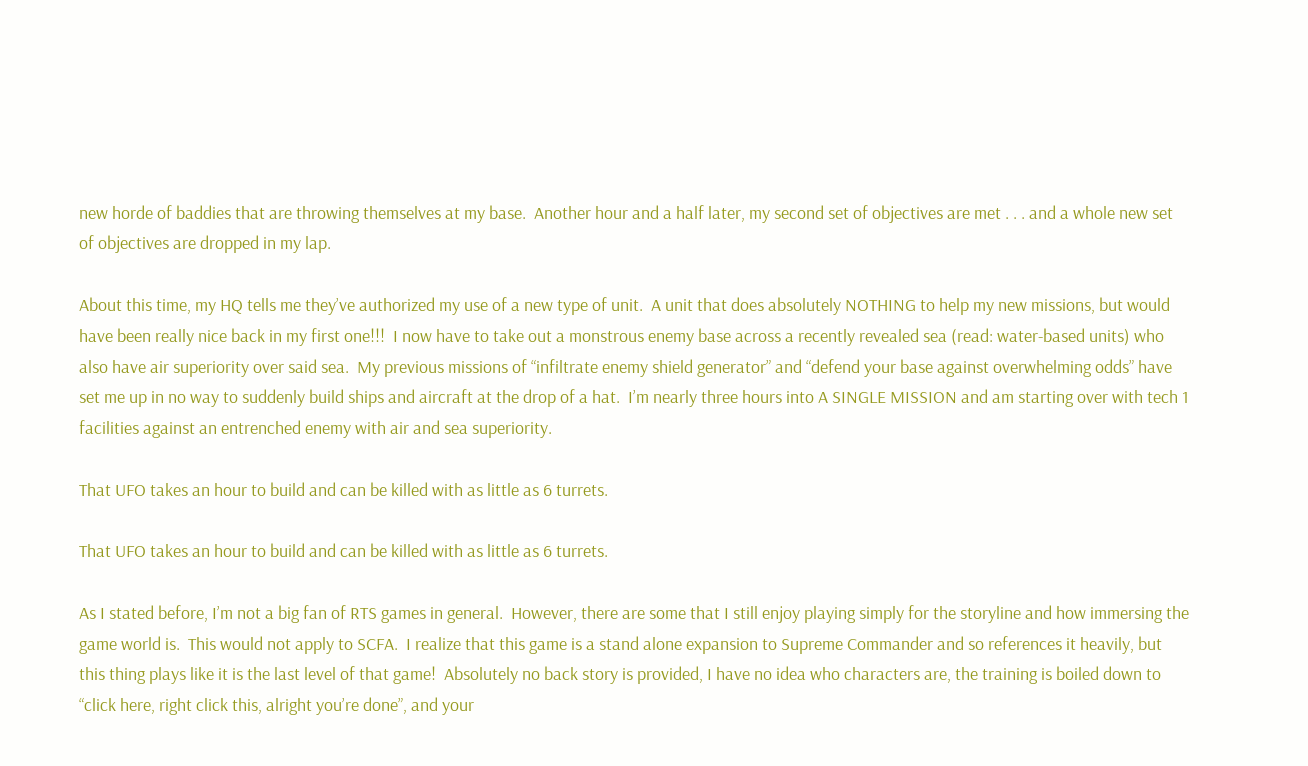new horde of baddies that are throwing themselves at my base.  Another hour and a half later, my second set of objectives are met . . . and a whole new set of objectives are dropped in my lap.

About this time, my HQ tells me they’ve authorized my use of a new type of unit.  A unit that does absolutely NOTHING to help my new missions, but would have been really nice back in my first one!!!  I now have to take out a monstrous enemy base across a recently revealed sea (read: water-based units) who also have air superiority over said sea.  My previous missions of “infiltrate enemy shield generator” and “defend your base against overwhelming odds” have set me up in no way to suddenly build ships and aircraft at the drop of a hat.  I’m nearly three hours into A SINGLE MISSION and am starting over with tech 1 facilities against an entrenched enemy with air and sea superiority.

That UFO takes an hour to build and can be killed with as little as 6 turrets.

That UFO takes an hour to build and can be killed with as little as 6 turrets.

As I stated before, I’m not a big fan of RTS games in general.  However, there are some that I still enjoy playing simply for the storyline and how immersing the game world is.  This would not apply to SCFA.  I realize that this game is a stand alone expansion to Supreme Commander and so references it heavily, but this thing plays like it is the last level of that game!  Absolutely no back story is provided, I have no idea who characters are, the training is boiled down to “click here, right click this, alright you’re done”, and your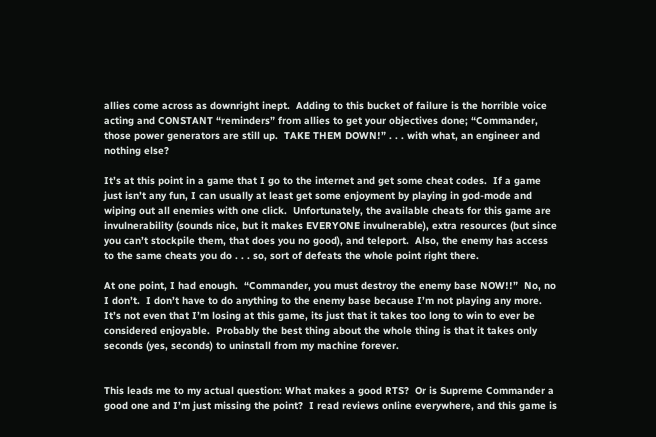allies come across as downright inept.  Adding to this bucket of failure is the horrible voice acting and CONSTANT “reminders” from allies to get your objectives done; “Commander, those power generators are still up.  TAKE THEM DOWN!” . . . with what, an engineer and nothing else?

It’s at this point in a game that I go to the internet and get some cheat codes.  If a game just isn’t any fun, I can usually at least get some enjoyment by playing in god-mode and wiping out all enemies with one click.  Unfortunately, the available cheats for this game are invulnerability (sounds nice, but it makes EVERYONE invulnerable), extra resources (but since you can’t stockpile them, that does you no good), and teleport.  Also, the enemy has access to the same cheats you do . . . so, sort of defeats the whole point right there.

At one point, I had enough.  “Commander, you must destroy the enemy base NOW!!”  No, no I don’t.  I don’t have to do anything to the enemy base because I’m not playing any more.  It’s not even that I’m losing at this game, its just that it takes too long to win to ever be considered enjoyable.  Probably the best thing about the whole thing is that it takes only seconds (yes, seconds) to uninstall from my machine forever.


This leads me to my actual question: What makes a good RTS?  Or is Supreme Commander a good one and I’m just missing the point?  I read reviews online everywhere, and this game is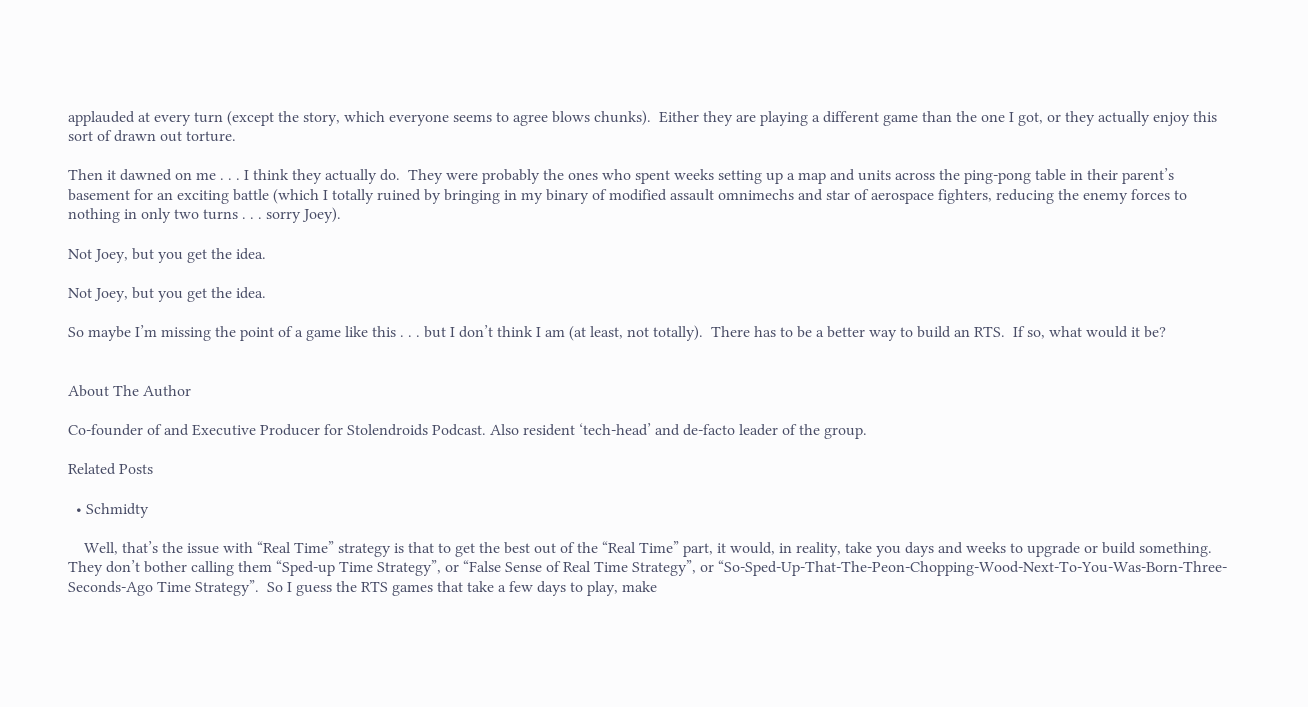applauded at every turn (except the story, which everyone seems to agree blows chunks).  Either they are playing a different game than the one I got, or they actually enjoy this sort of drawn out torture.

Then it dawned on me . . . I think they actually do.  They were probably the ones who spent weeks setting up a map and units across the ping-pong table in their parent’s basement for an exciting battle (which I totally ruined by bringing in my binary of modified assault omnimechs and star of aerospace fighters, reducing the enemy forces to nothing in only two turns . . . sorry Joey).

Not Joey, but you get the idea.

Not Joey, but you get the idea.

So maybe I’m missing the point of a game like this . . . but I don’t think I am (at least, not totally).  There has to be a better way to build an RTS.  If so, what would it be?


About The Author

Co-founder of and Executive Producer for Stolendroids Podcast. Also resident ‘tech-head’ and de-facto leader of the group.

Related Posts

  • Schmidty

    Well, that’s the issue with “Real Time” strategy is that to get the best out of the “Real Time” part, it would, in reality, take you days and weeks to upgrade or build something.  They don’t bother calling them “Sped-up Time Strategy”, or “False Sense of Real Time Strategy”, or “So-Sped-Up-That-The-Peon-Chopping-Wood-Next-To-You-Was-Born-Three-Seconds-Ago Time Strategy”.  So I guess the RTS games that take a few days to play, make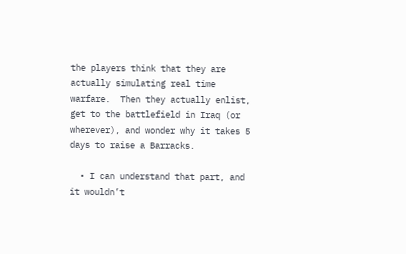the players think that they are actually simulating real time warfare.  Then they actually enlist, get to the battlefield in Iraq (or wherever), and wonder why it takes 5 days to raise a Barracks.

  • I can understand that part, and it wouldn’t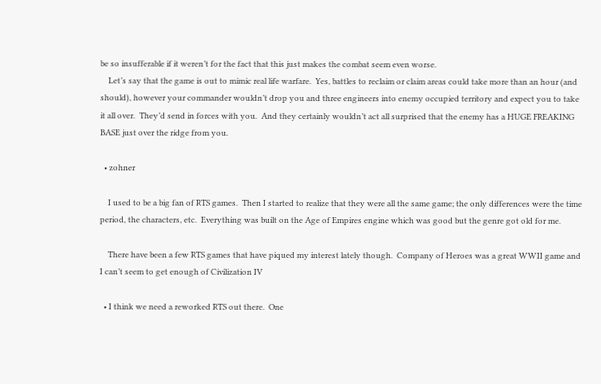be so insufferable if it weren’t for the fact that this just makes the combat seem even worse.
    Let’s say that the game is out to mimic real life warfare.  Yes, battles to reclaim or claim areas could take more than an hour (and should), however your commander wouldn’t drop you and three engineers into enemy occupied territory and expect you to take it all over.  They’d send in forces with you.  And they certainly wouldn’t act all surprised that the enemy has a HUGE FREAKING BASE just over the ridge from you.

  • zohner

    I used to be a big fan of RTS games.  Then I started to realize that they were all the same game; the only differences were the time period, the characters, etc.  Everything was built on the Age of Empires engine which was good but the genre got old for me.

    There have been a few RTS games that have piqued my interest lately though.  Company of Heroes was a great WWII game and I can’t seem to get enough of Civilization IV

  • I think we need a reworked RTS out there.  One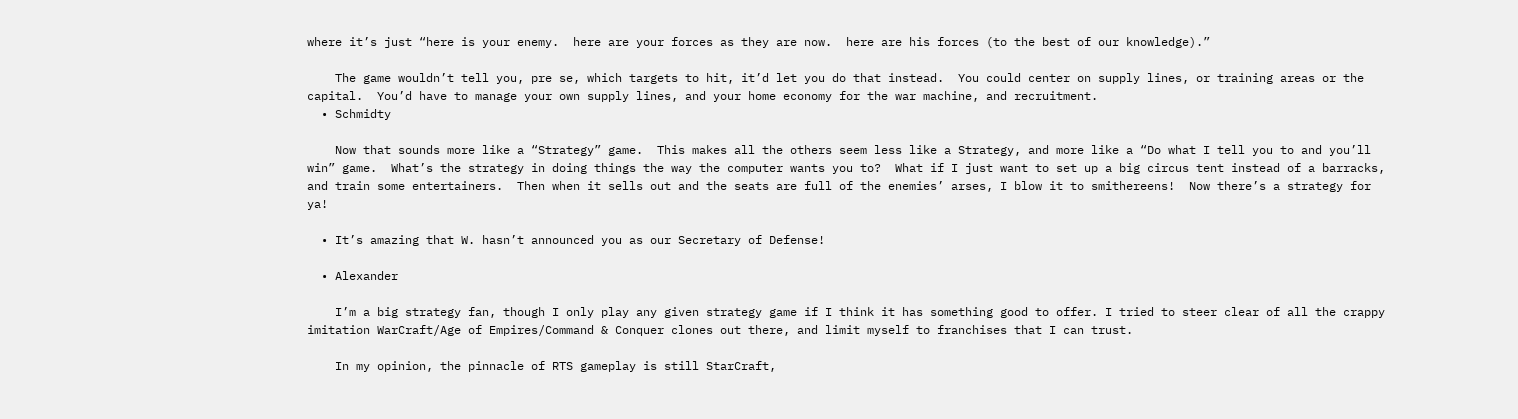where it’s just “here is your enemy.  here are your forces as they are now.  here are his forces (to the best of our knowledge).”

    The game wouldn’t tell you, pre se, which targets to hit, it’d let you do that instead.  You could center on supply lines, or training areas or the capital.  You’d have to manage your own supply lines, and your home economy for the war machine, and recruitment.
  • Schmidty

    Now that sounds more like a “Strategy” game.  This makes all the others seem less like a Strategy, and more like a “Do what I tell you to and you’ll win” game.  What’s the strategy in doing things the way the computer wants you to?  What if I just want to set up a big circus tent instead of a barracks, and train some entertainers.  Then when it sells out and the seats are full of the enemies’ arses, I blow it to smithereens!  Now there’s a strategy for ya!

  • It’s amazing that W. hasn’t announced you as our Secretary of Defense!

  • Alexander

    I’m a big strategy fan, though I only play any given strategy game if I think it has something good to offer. I tried to steer clear of all the crappy imitation WarCraft/Age of Empires/Command & Conquer clones out there, and limit myself to franchises that I can trust.

    In my opinion, the pinnacle of RTS gameplay is still StarCraft,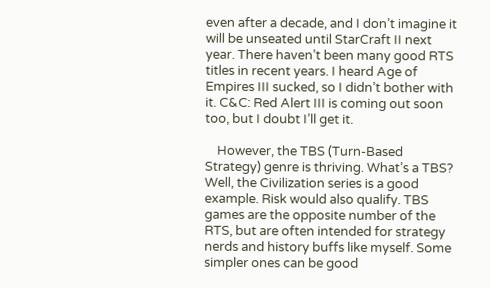even after a decade, and I don’t imagine it will be unseated until StarCraft II next year. There haven’t been many good RTS titles in recent years. I heard Age of Empires III sucked, so I didn’t bother with it. C&C: Red Alert III is coming out soon too, but I doubt I’ll get it.

    However, the TBS (Turn-Based Strategy) genre is thriving. What’s a TBS? Well, the Civilization series is a good example. Risk would also qualify. TBS games are the opposite number of the RTS, but are often intended for strategy nerds and history buffs like myself. Some simpler ones can be good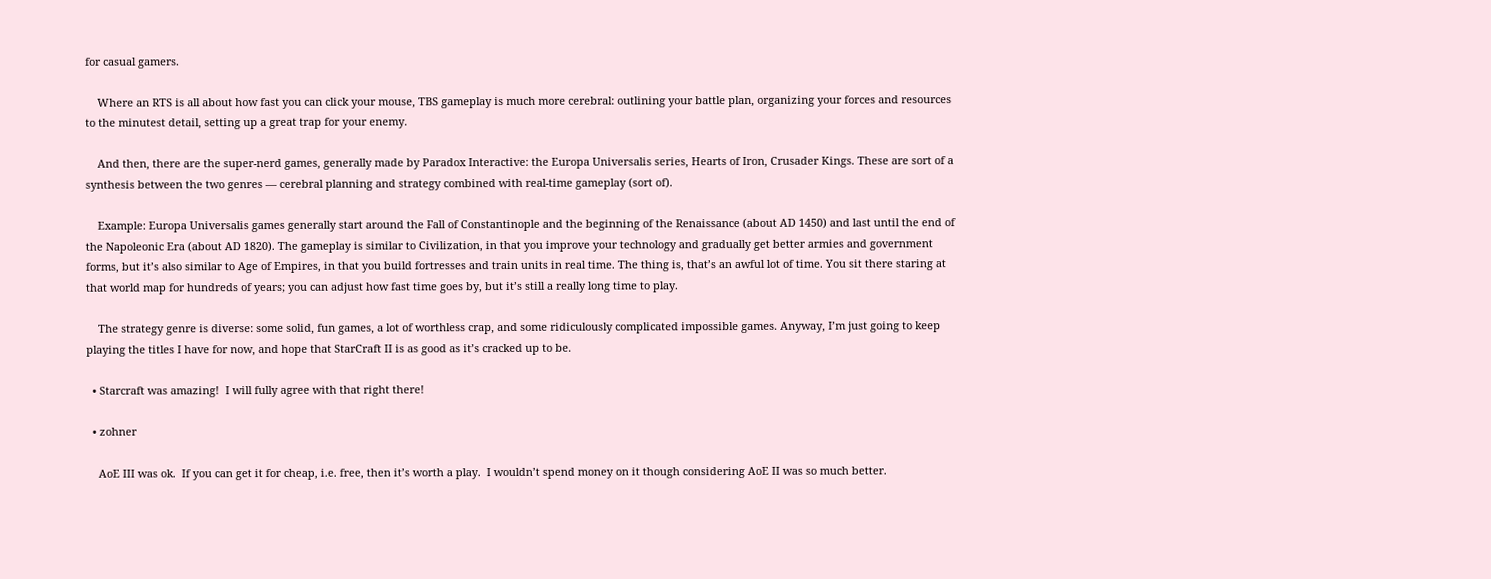for casual gamers.

    Where an RTS is all about how fast you can click your mouse, TBS gameplay is much more cerebral: outlining your battle plan, organizing your forces and resources to the minutest detail, setting up a great trap for your enemy.

    And then, there are the super-nerd games, generally made by Paradox Interactive: the Europa Universalis series, Hearts of Iron, Crusader Kings. These are sort of a synthesis between the two genres — cerebral planning and strategy combined with real-time gameplay (sort of).

    Example: Europa Universalis games generally start around the Fall of Constantinople and the beginning of the Renaissance (about AD 1450) and last until the end of the Napoleonic Era (about AD 1820). The gameplay is similar to Civilization, in that you improve your technology and gradually get better armies and government forms, but it’s also similar to Age of Empires, in that you build fortresses and train units in real time. The thing is, that’s an awful lot of time. You sit there staring at that world map for hundreds of years; you can adjust how fast time goes by, but it’s still a really long time to play.

    The strategy genre is diverse: some solid, fun games, a lot of worthless crap, and some ridiculously complicated impossible games. Anyway, I’m just going to keep playing the titles I have for now, and hope that StarCraft II is as good as it’s cracked up to be.

  • Starcraft was amazing!  I will fully agree with that right there!

  • zohner

    AoE III was ok.  If you can get it for cheap, i.e. free, then it’s worth a play.  I wouldn’t spend money on it though considering AoE II was so much better.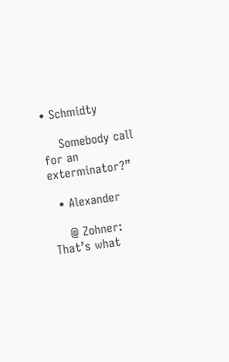• Schmidty

    Somebody call for an exterminator?”

  • Alexander

    @ Zohner: That’s what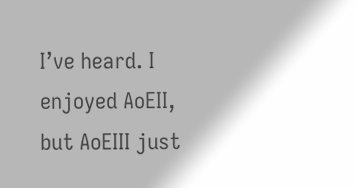I’ve heard. I enjoyed AoEII, but AoEIII just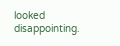looked disappointing.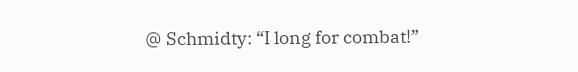@ Schmidty: “I long for combat!”